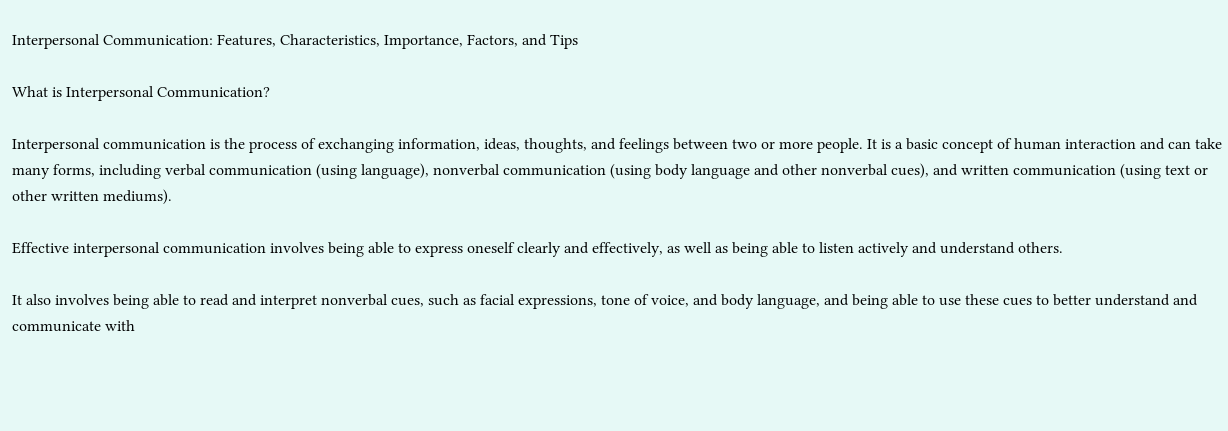Interpersonal Communication: Features, Characteristics, Importance, Factors, and Tips

What is Interpersonal Communication?

Interpersonal communication is the process of exchanging information, ideas, thoughts, and feelings between two or more people. It is a basic concept of human interaction and can take many forms, including verbal communication (using language), nonverbal communication (using body language and other nonverbal cues), and written communication (using text or other written mediums).

Effective interpersonal communication involves being able to express oneself clearly and effectively, as well as being able to listen actively and understand others.

It also involves being able to read and interpret nonverbal cues, such as facial expressions, tone of voice, and body language, and being able to use these cues to better understand and communicate with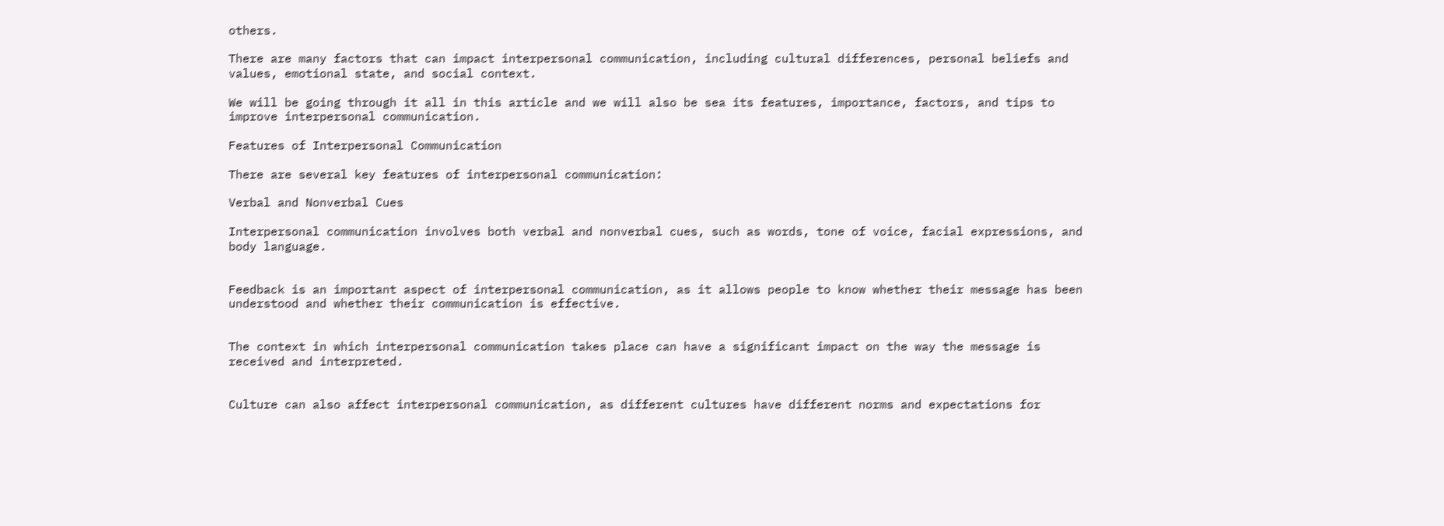others.

There are many factors that can impact interpersonal communication, including cultural differences, personal beliefs and values, emotional state, and social context.

We will be going through it all in this article and we will also be sea its features, importance, factors, and tips to improve interpersonal communication.

Features of Interpersonal Communication

There are several key features of interpersonal communication:

Verbal and Nonverbal Cues

Interpersonal communication involves both verbal and nonverbal cues, such as words, tone of voice, facial expressions, and body language.


Feedback is an important aspect of interpersonal communication, as it allows people to know whether their message has been understood and whether their communication is effective.


The context in which interpersonal communication takes place can have a significant impact on the way the message is received and interpreted.


Culture can also affect interpersonal communication, as different cultures have different norms and expectations for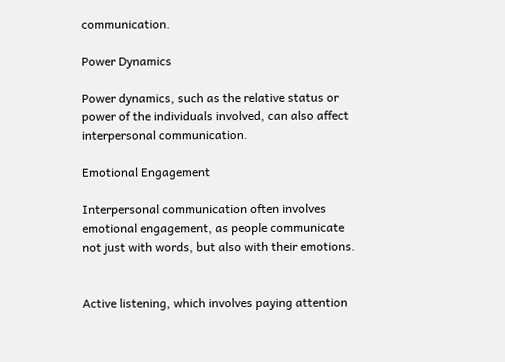communication.

Power Dynamics

Power dynamics, such as the relative status or power of the individuals involved, can also affect interpersonal communication.

Emotional Engagement

Interpersonal communication often involves emotional engagement, as people communicate not just with words, but also with their emotions.


Active listening, which involves paying attention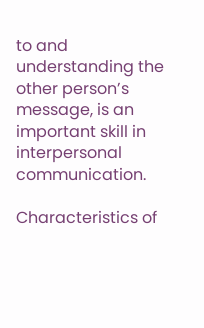to and understanding the other person’s message, is an important skill in interpersonal communication.

Characteristics of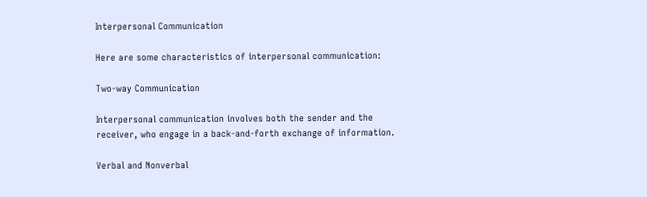Interpersonal Communication

Here are some characteristics of interpersonal communication:

Two-way Communication

Interpersonal communication involves both the sender and the receiver, who engage in a back-and-forth exchange of information.

Verbal and Nonverbal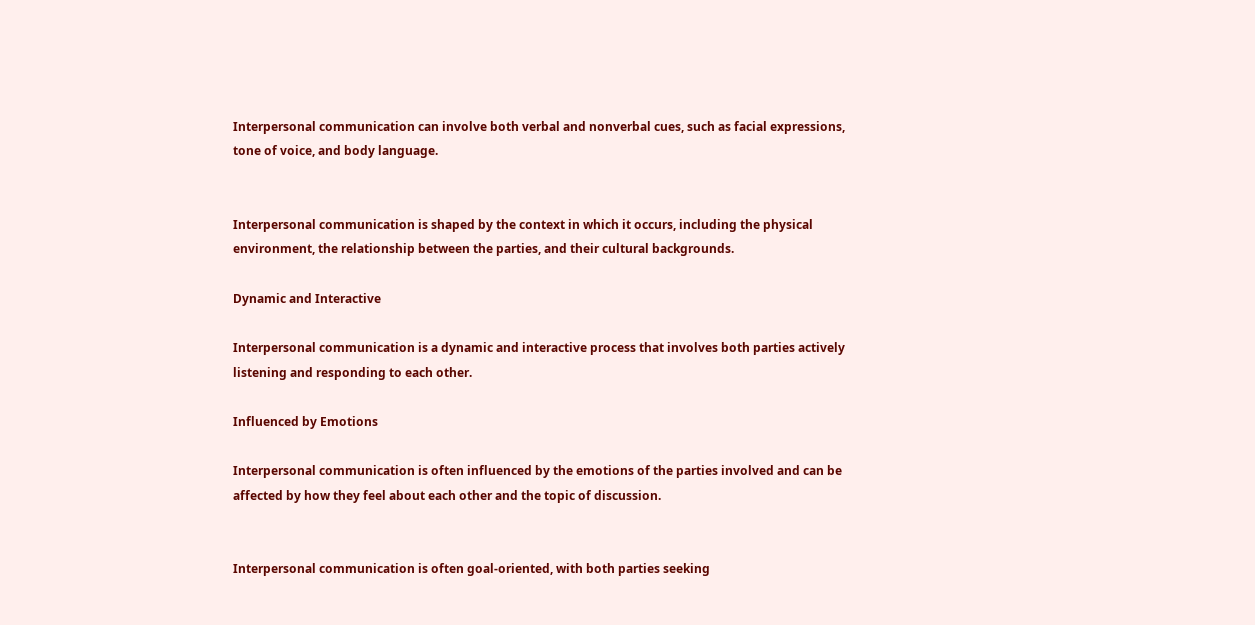Interpersonal communication can involve both verbal and nonverbal cues, such as facial expressions, tone of voice, and body language.


Interpersonal communication is shaped by the context in which it occurs, including the physical environment, the relationship between the parties, and their cultural backgrounds.

Dynamic and Interactive

Interpersonal communication is a dynamic and interactive process that involves both parties actively listening and responding to each other.

Influenced by Emotions

Interpersonal communication is often influenced by the emotions of the parties involved and can be affected by how they feel about each other and the topic of discussion.


Interpersonal communication is often goal-oriented, with both parties seeking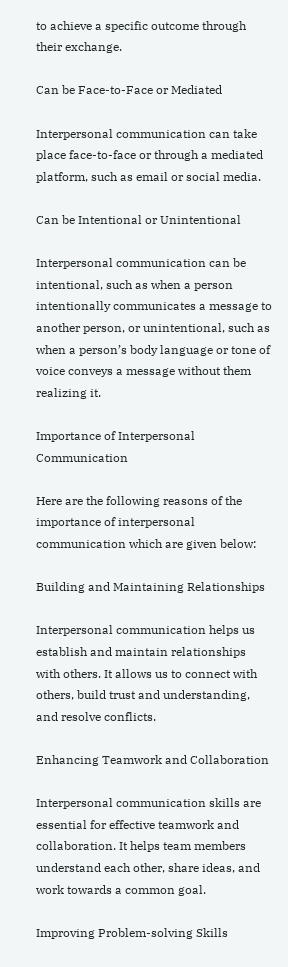to achieve a specific outcome through their exchange.

Can be Face-to-Face or Mediated

Interpersonal communication can take place face-to-face or through a mediated platform, such as email or social media.

Can be Intentional or Unintentional

Interpersonal communication can be intentional, such as when a person intentionally communicates a message to another person, or unintentional, such as when a person’s body language or tone of voice conveys a message without them realizing it.

Importance of Interpersonal Communication

Here are the following reasons of the importance of interpersonal communication which are given below:

Building and Maintaining Relationships

Interpersonal communication helps us establish and maintain relationships with others. It allows us to connect with others, build trust and understanding, and resolve conflicts.

Enhancing Teamwork and Collaboration

Interpersonal communication skills are essential for effective teamwork and collaboration. It helps team members understand each other, share ideas, and work towards a common goal.

Improving Problem-solving Skills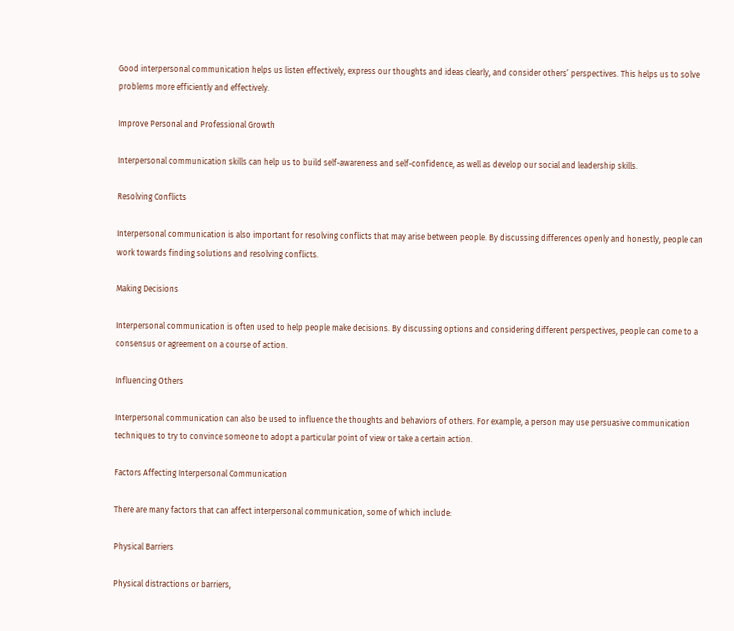Good interpersonal communication helps us listen effectively, express our thoughts and ideas clearly, and consider others’ perspectives. This helps us to solve problems more efficiently and effectively.

Improve Personal and Professional Growth

Interpersonal communication skills can help us to build self-awareness and self-confidence, as well as develop our social and leadership skills.

Resolving Conflicts

Interpersonal communication is also important for resolving conflicts that may arise between people. By discussing differences openly and honestly, people can work towards finding solutions and resolving conflicts.

Making Decisions

Interpersonal communication is often used to help people make decisions. By discussing options and considering different perspectives, people can come to a consensus or agreement on a course of action.

Influencing Others

Interpersonal communication can also be used to influence the thoughts and behaviors of others. For example, a person may use persuasive communication techniques to try to convince someone to adopt a particular point of view or take a certain action.

Factors Affecting Interpersonal Communication

There are many factors that can affect interpersonal communication, some of which include:

Physical Barriers

Physical distractions or barriers,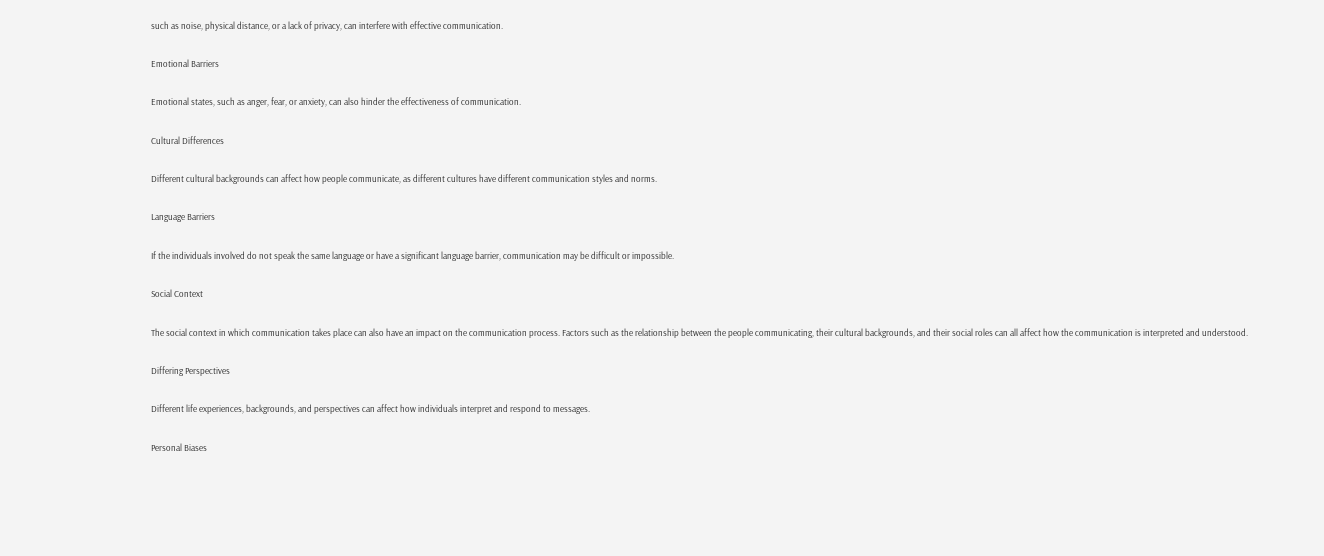such as noise, physical distance, or a lack of privacy, can interfere with effective communication.

Emotional Barriers

Emotional states, such as anger, fear, or anxiety, can also hinder the effectiveness of communication.

Cultural Differences

Different cultural backgrounds can affect how people communicate, as different cultures have different communication styles and norms.

Language Barriers

If the individuals involved do not speak the same language or have a significant language barrier, communication may be difficult or impossible.

Social Context

The social context in which communication takes place can also have an impact on the communication process. Factors such as the relationship between the people communicating, their cultural backgrounds, and their social roles can all affect how the communication is interpreted and understood.

Differing Perspectives

Different life experiences, backgrounds, and perspectives can affect how individuals interpret and respond to messages.

Personal Biases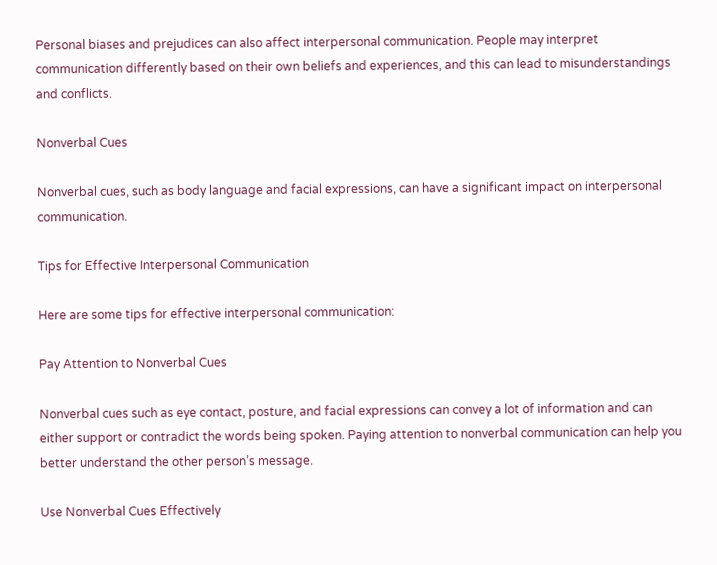Personal biases and prejudices can also affect interpersonal communication. People may interpret communication differently based on their own beliefs and experiences, and this can lead to misunderstandings and conflicts.

Nonverbal Cues

Nonverbal cues, such as body language and facial expressions, can have a significant impact on interpersonal communication.

Tips for Effective Interpersonal Communication

Here are some tips for effective interpersonal communication:

Pay Attention to Nonverbal Cues

Nonverbal cues such as eye contact, posture, and facial expressions can convey a lot of information and can either support or contradict the words being spoken. Paying attention to nonverbal communication can help you better understand the other person’s message.

Use Nonverbal Cues Effectively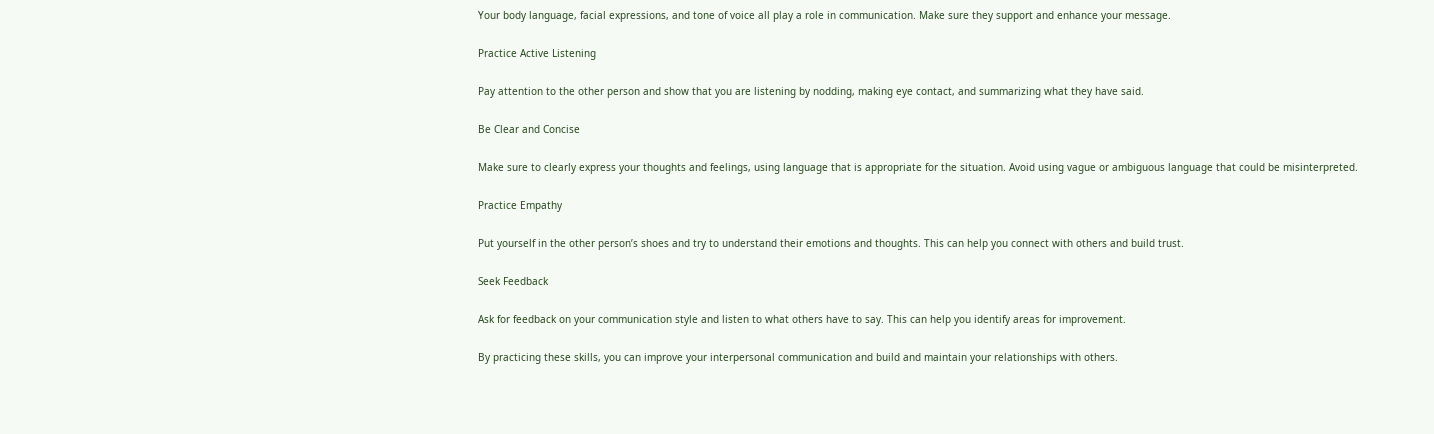Your body language, facial expressions, and tone of voice all play a role in communication. Make sure they support and enhance your message.

Practice Active Listening

Pay attention to the other person and show that you are listening by nodding, making eye contact, and summarizing what they have said.

Be Clear and Concise

Make sure to clearly express your thoughts and feelings, using language that is appropriate for the situation. Avoid using vague or ambiguous language that could be misinterpreted.

Practice Empathy

Put yourself in the other person’s shoes and try to understand their emotions and thoughts. This can help you connect with others and build trust.

Seek Feedback

Ask for feedback on your communication style and listen to what others have to say. This can help you identify areas for improvement.

By practicing these skills, you can improve your interpersonal communication and build and maintain your relationships with others.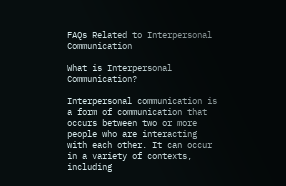FAQs Related to Interpersonal Communication

What is Interpersonal Communication?

Interpersonal communication is a form of communication that occurs between two or more people who are interacting with each other. It can occur in a variety of contexts, including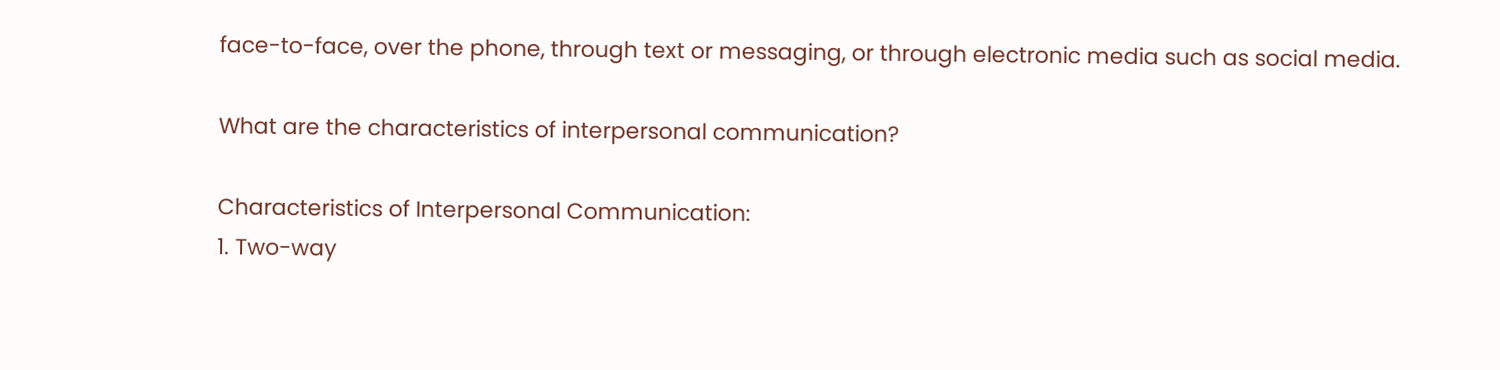face-to-face, over the phone, through text or messaging, or through electronic media such as social media.

What are the characteristics of interpersonal communication?

Characteristics of Interpersonal Communication:
1. Two-way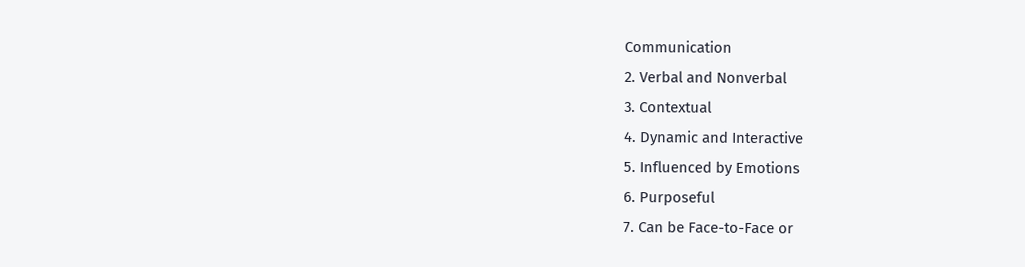Communication
2. Verbal and Nonverbal
3. Contextual
4. Dynamic and Interactive
5. Influenced by Emotions
6. Purposeful
7. Can be Face-to-Face or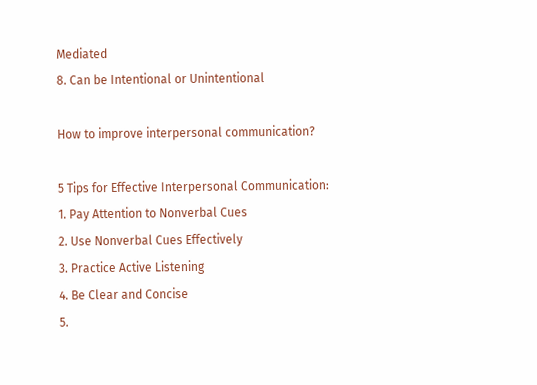Mediated
8. Can be Intentional or Unintentional

How to improve interpersonal communication?

5 Tips for Effective Interpersonal Communication:
1. Pay Attention to Nonverbal Cues
2. Use Nonverbal Cues Effectively
3. Practice Active Listening
4. Be Clear and Concise
5.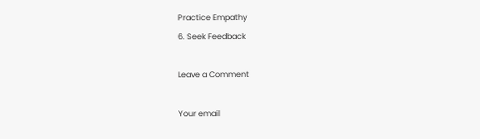Practice Empathy
6. Seek Feedback

Leave a Comment

Your email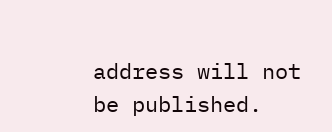address will not be published.